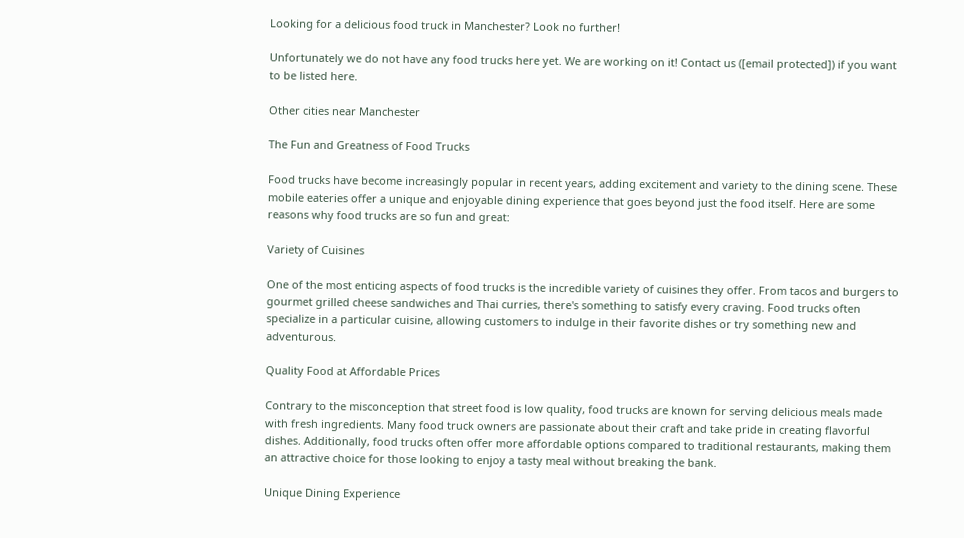Looking for a delicious food truck in Manchester? Look no further!

Unfortunately we do not have any food trucks here yet. We are working on it! Contact us ([email protected]) if you want to be listed here.

Other cities near Manchester

The Fun and Greatness of Food Trucks

Food trucks have become increasingly popular in recent years, adding excitement and variety to the dining scene. These mobile eateries offer a unique and enjoyable dining experience that goes beyond just the food itself. Here are some reasons why food trucks are so fun and great:

Variety of Cuisines

One of the most enticing aspects of food trucks is the incredible variety of cuisines they offer. From tacos and burgers to gourmet grilled cheese sandwiches and Thai curries, there's something to satisfy every craving. Food trucks often specialize in a particular cuisine, allowing customers to indulge in their favorite dishes or try something new and adventurous.

Quality Food at Affordable Prices

Contrary to the misconception that street food is low quality, food trucks are known for serving delicious meals made with fresh ingredients. Many food truck owners are passionate about their craft and take pride in creating flavorful dishes. Additionally, food trucks often offer more affordable options compared to traditional restaurants, making them an attractive choice for those looking to enjoy a tasty meal without breaking the bank.

Unique Dining Experience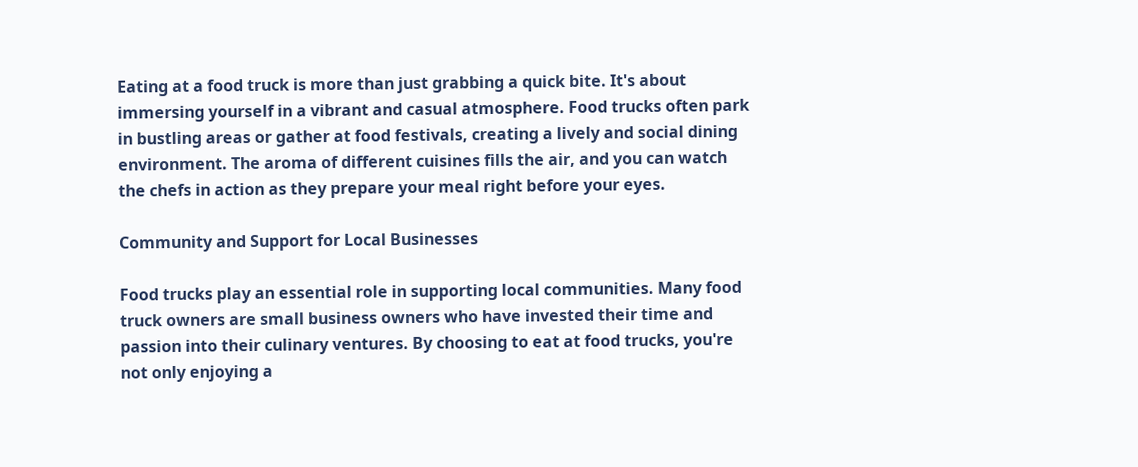Eating at a food truck is more than just grabbing a quick bite. It's about immersing yourself in a vibrant and casual atmosphere. Food trucks often park in bustling areas or gather at food festivals, creating a lively and social dining environment. The aroma of different cuisines fills the air, and you can watch the chefs in action as they prepare your meal right before your eyes.

Community and Support for Local Businesses

Food trucks play an essential role in supporting local communities. Many food truck owners are small business owners who have invested their time and passion into their culinary ventures. By choosing to eat at food trucks, you're not only enjoying a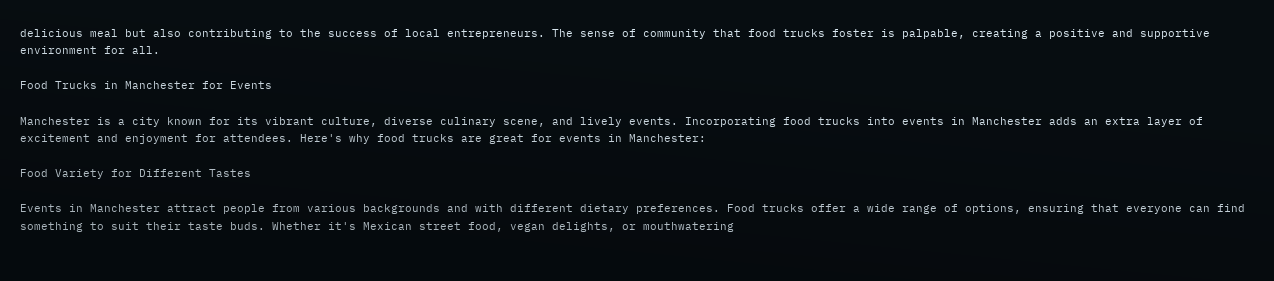delicious meal but also contributing to the success of local entrepreneurs. The sense of community that food trucks foster is palpable, creating a positive and supportive environment for all.

Food Trucks in Manchester for Events

Manchester is a city known for its vibrant culture, diverse culinary scene, and lively events. Incorporating food trucks into events in Manchester adds an extra layer of excitement and enjoyment for attendees. Here's why food trucks are great for events in Manchester:

Food Variety for Different Tastes

Events in Manchester attract people from various backgrounds and with different dietary preferences. Food trucks offer a wide range of options, ensuring that everyone can find something to suit their taste buds. Whether it's Mexican street food, vegan delights, or mouthwatering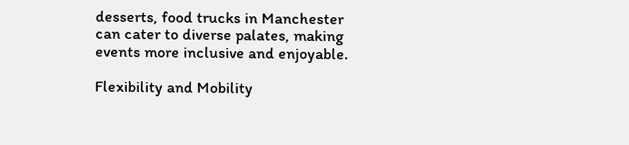desserts, food trucks in Manchester can cater to diverse palates, making events more inclusive and enjoyable.

Flexibility and Mobility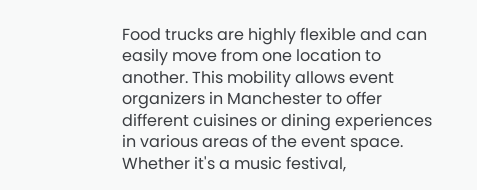Food trucks are highly flexible and can easily move from one location to another. This mobility allows event organizers in Manchester to offer different cuisines or dining experiences in various areas of the event space. Whether it's a music festival,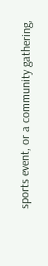sports event, or a community gathering,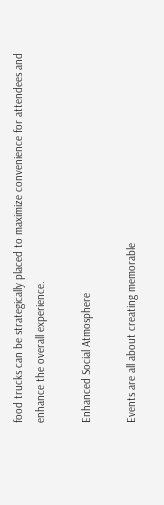food trucks can be strategically placed to maximize convenience for attendees and enhance the overall experience.

Enhanced Social Atmosphere

Events are all about creating memorable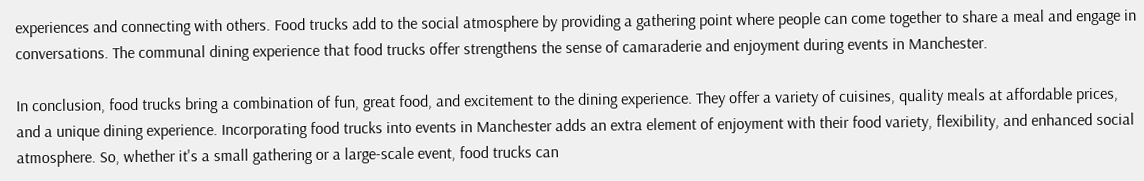experiences and connecting with others. Food trucks add to the social atmosphere by providing a gathering point where people can come together to share a meal and engage in conversations. The communal dining experience that food trucks offer strengthens the sense of camaraderie and enjoyment during events in Manchester.

In conclusion, food trucks bring a combination of fun, great food, and excitement to the dining experience. They offer a variety of cuisines, quality meals at affordable prices, and a unique dining experience. Incorporating food trucks into events in Manchester adds an extra element of enjoyment with their food variety, flexibility, and enhanced social atmosphere. So, whether it's a small gathering or a large-scale event, food trucks can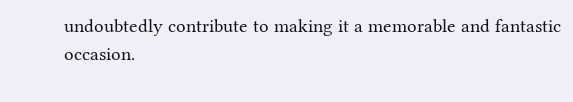undoubtedly contribute to making it a memorable and fantastic occasion.